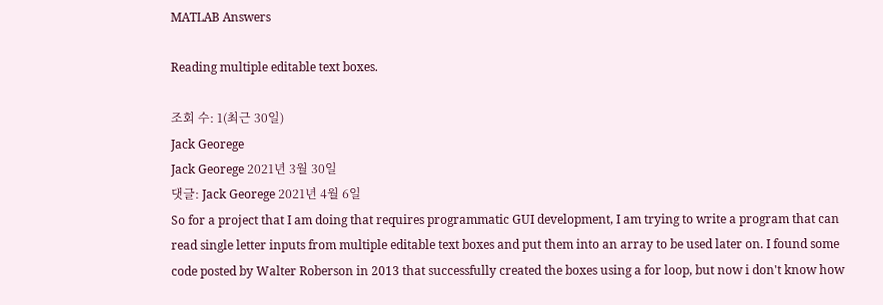MATLAB Answers

Reading multiple editable text boxes.

조회 수: 1(최근 30일)
Jack Georege
Jack Georege 2021년 3월 30일
댓글: Jack Georege 2021년 4월 6일
So for a project that I am doing that requires programmatic GUI development, I am trying to write a program that can read single letter inputs from multiple editable text boxes and put them into an array to be used later on. I found some code posted by Walter Roberson in 2013 that successfully created the boxes using a for loop, but now i don't know how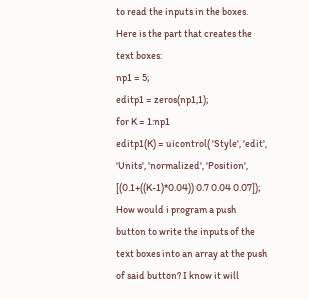to read the inputs in the boxes.
Here is the part that creates the text boxes:
np1 = 5;
editp1 = zeros(np1,1);
for K = 1:np1
editp1(K) = uicontrol( 'Style', 'edit', 'Units', 'normalized', 'Position', [(0.1+((K-1)*0.04)) 0.7 0.04 0.07]);
How would i program a push button to write the inputs of the text boxes into an array at the push of said button? I know it will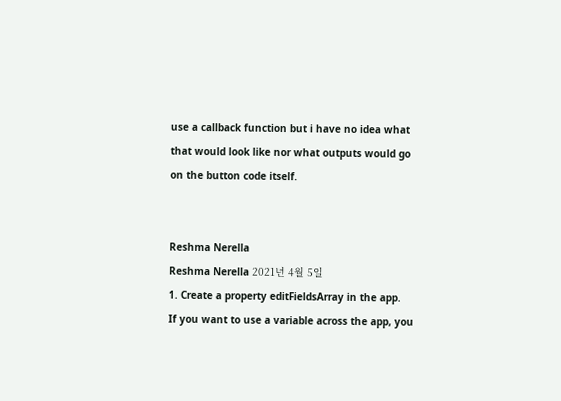use a callback function but i have no idea what that would look like nor what outputs would go on the button code itself.


Reshma Nerella
Reshma Nerella 2021년 4월 5일
1. Create a property editFieldsArray in the app.
If you want to use a variable across the app, you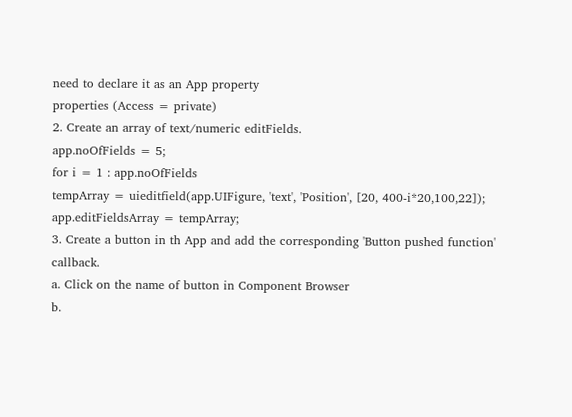need to declare it as an App property
properties (Access = private)
2. Create an array of text/numeric editFields.
app.noOfFields = 5;
for i = 1 : app.noOfFields
tempArray = uieditfield(app.UIFigure, 'text', 'Position', [20, 400-i*20,100,22]);
app.editFieldsArray = tempArray;
3. Create a button in th App and add the corresponding 'Button pushed function' callback.
a. Click on the name of button in Component Browser
b.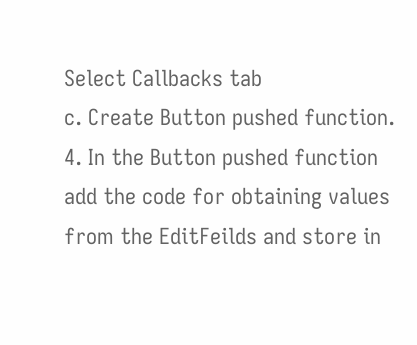Select Callbacks tab
c. Create Button pushed function.
4. In the Button pushed function add the code for obtaining values from the EditFeilds and store in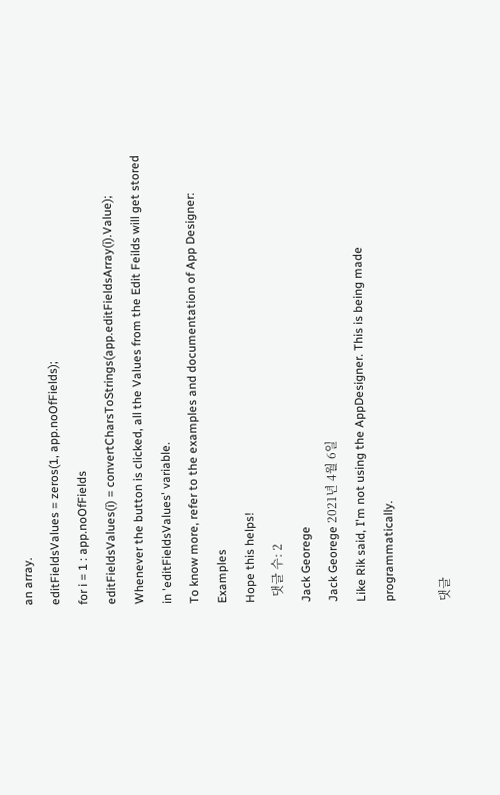an array.
editFieldsValues = zeros(1, app.noOfFields);
for i = 1 : app.noOfFields
editFieldsValues(i) = convertCharsToStrings(app.editFieldsArray(i).Value);
Whenever the button is clicked, all the Values from the Edit Feilds will get stored in 'editFieldsValues' variable.
To know more, refer to the examples and documentation of App Designer: Examples
Hope this helps!
  댓글 수: 2
Jack Georege
Jack Georege 2021년 4월 6일
Like Rik said, I'm not using the AppDesigner. This is being made programmatically.

댓글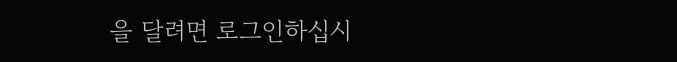을 달려면 로그인하십시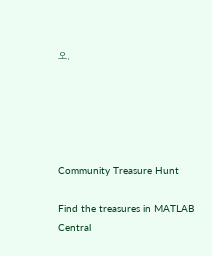오.





Community Treasure Hunt

Find the treasures in MATLAB Central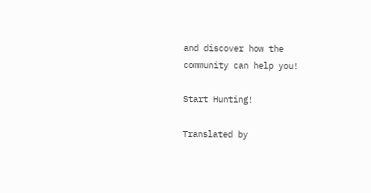and discover how the community can help you!

Start Hunting!

Translated by